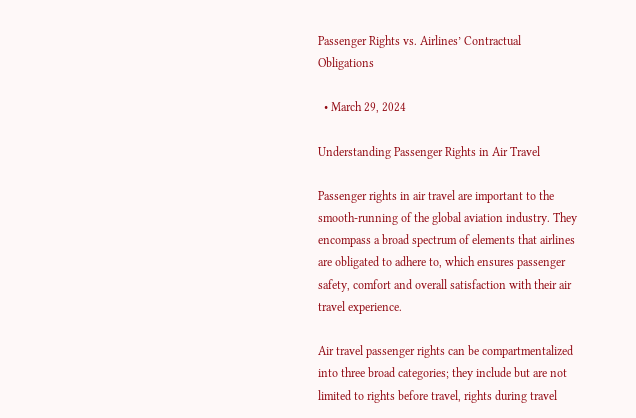Passenger Rights vs. Airlines’ Contractual Obligations

  • March 29, 2024

Understanding Passenger Rights in Air Travel

Passenger rights in air travel are important to the smooth-running of the global aviation industry. They encompass a broad spectrum of elements that airlines are obligated to adhere to, which ensures passenger safety, comfort and overall satisfaction with their air travel experience.

Air travel passenger rights can be compartmentalized into three broad categories; they include but are not limited to rights before travel, rights during travel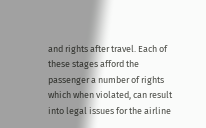and rights after travel. Each of these stages afford the passenger a number of rights which when violated, can result into legal issues for the airline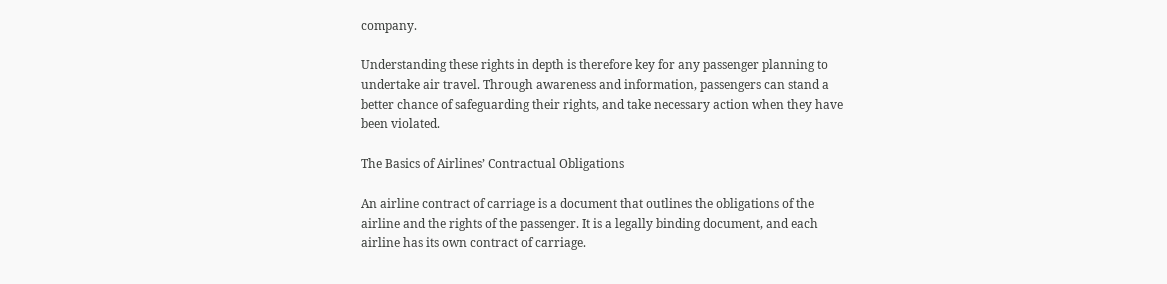company.

Understanding these rights in depth is therefore key for any passenger planning to undertake air travel. Through awareness and information, passengers can stand a better chance of safeguarding their rights, and take necessary action when they have been violated.

The Basics of Airlines’ Contractual Obligations

An airline contract of carriage is a document that outlines the obligations of the airline and the rights of the passenger. It is a legally binding document, and each airline has its own contract of carriage.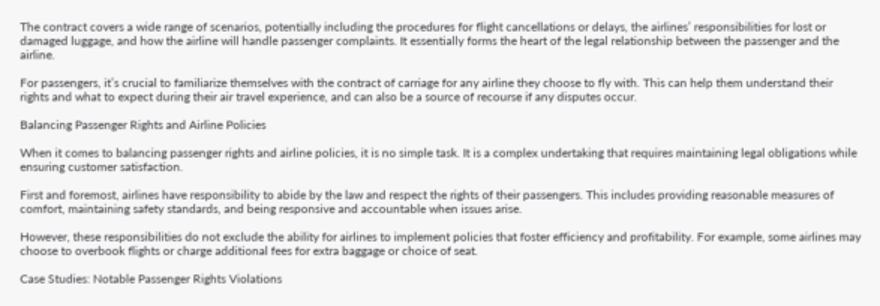The contract covers a wide range of scenarios, potentially including the procedures for flight cancellations or delays, the airlines’ responsibilities for lost or damaged luggage, and how the airline will handle passenger complaints. It essentially forms the heart of the legal relationship between the passenger and the airline.

For passengers, it’s crucial to familiarize themselves with the contract of carriage for any airline they choose to fly with. This can help them understand their rights and what to expect during their air travel experience, and can also be a source of recourse if any disputes occur.

Balancing Passenger Rights and Airline Policies

When it comes to balancing passenger rights and airline policies, it is no simple task. It is a complex undertaking that requires maintaining legal obligations while ensuring customer satisfaction.

First and foremost, airlines have responsibility to abide by the law and respect the rights of their passengers. This includes providing reasonable measures of comfort, maintaining safety standards, and being responsive and accountable when issues arise.

However, these responsibilities do not exclude the ability for airlines to implement policies that foster efficiency and profitability. For example, some airlines may choose to overbook flights or charge additional fees for extra baggage or choice of seat.

Case Studies: Notable Passenger Rights Violations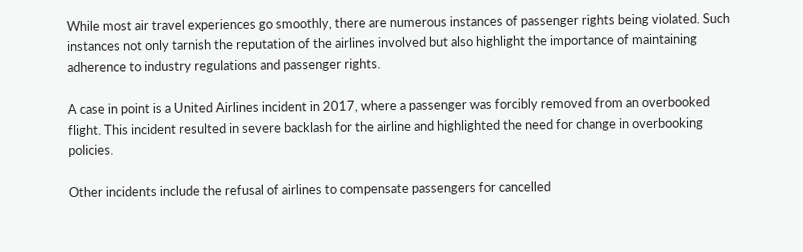While most air travel experiences go smoothly, there are numerous instances of passenger rights being violated. Such instances not only tarnish the reputation of the airlines involved but also highlight the importance of maintaining adherence to industry regulations and passenger rights.

A case in point is a United Airlines incident in 2017, where a passenger was forcibly removed from an overbooked flight. This incident resulted in severe backlash for the airline and highlighted the need for change in overbooking policies.

Other incidents include the refusal of airlines to compensate passengers for cancelled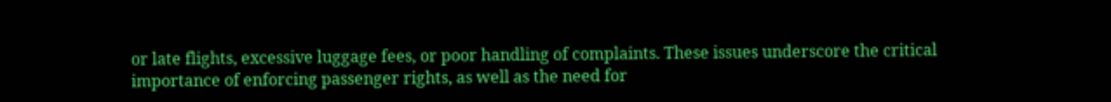or late flights, excessive luggage fees, or poor handling of complaints. These issues underscore the critical importance of enforcing passenger rights, as well as the need for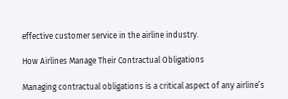effective customer service in the airline industry.

How Airlines Manage Their Contractual Obligations

Managing contractual obligations is a critical aspect of any airline’s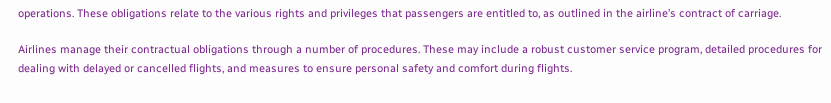operations. These obligations relate to the various rights and privileges that passengers are entitled to, as outlined in the airline’s contract of carriage.

Airlines manage their contractual obligations through a number of procedures. These may include a robust customer service program, detailed procedures for dealing with delayed or cancelled flights, and measures to ensure personal safety and comfort during flights.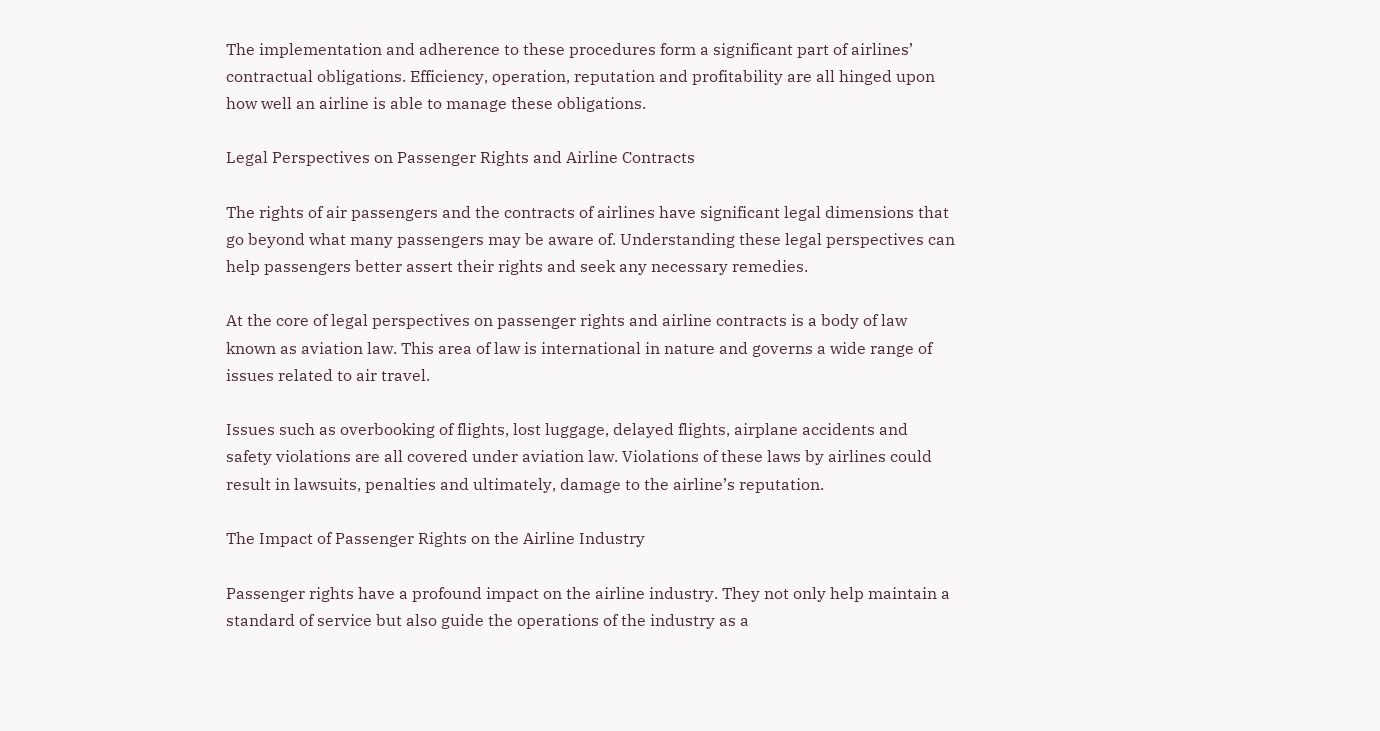The implementation and adherence to these procedures form a significant part of airlines’ contractual obligations. Efficiency, operation, reputation and profitability are all hinged upon how well an airline is able to manage these obligations.

Legal Perspectives on Passenger Rights and Airline Contracts

The rights of air passengers and the contracts of airlines have significant legal dimensions that go beyond what many passengers may be aware of. Understanding these legal perspectives can help passengers better assert their rights and seek any necessary remedies.

At the core of legal perspectives on passenger rights and airline contracts is a body of law known as aviation law. This area of law is international in nature and governs a wide range of issues related to air travel.

Issues such as overbooking of flights, lost luggage, delayed flights, airplane accidents and safety violations are all covered under aviation law. Violations of these laws by airlines could result in lawsuits, penalties and ultimately, damage to the airline’s reputation.

The Impact of Passenger Rights on the Airline Industry

Passenger rights have a profound impact on the airline industry. They not only help maintain a standard of service but also guide the operations of the industry as a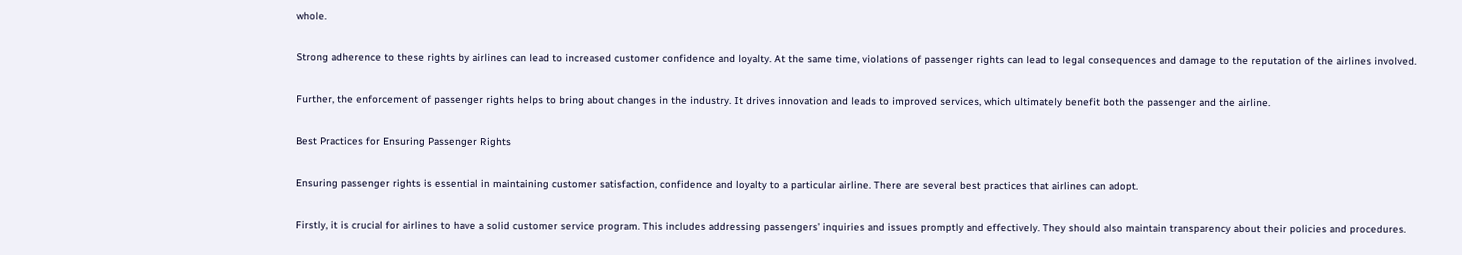whole.

Strong adherence to these rights by airlines can lead to increased customer confidence and loyalty. At the same time, violations of passenger rights can lead to legal consequences and damage to the reputation of the airlines involved.

Further, the enforcement of passenger rights helps to bring about changes in the industry. It drives innovation and leads to improved services, which ultimately benefit both the passenger and the airline.

Best Practices for Ensuring Passenger Rights

Ensuring passenger rights is essential in maintaining customer satisfaction, confidence and loyalty to a particular airline. There are several best practices that airlines can adopt.

Firstly, it is crucial for airlines to have a solid customer service program. This includes addressing passengers’ inquiries and issues promptly and effectively. They should also maintain transparency about their policies and procedures.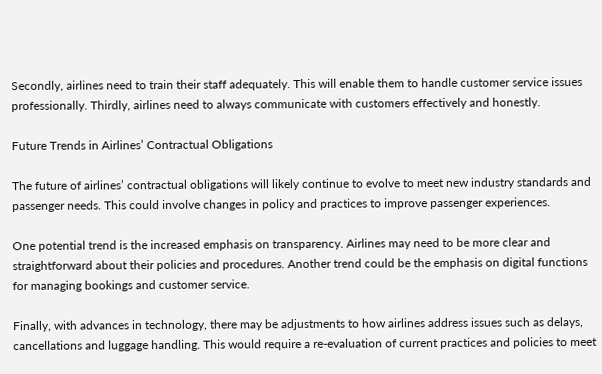Secondly, airlines need to train their staff adequately. This will enable them to handle customer service issues professionally. Thirdly, airlines need to always communicate with customers effectively and honestly.

Future Trends in Airlines’ Contractual Obligations

The future of airlines’ contractual obligations will likely continue to evolve to meet new industry standards and passenger needs. This could involve changes in policy and practices to improve passenger experiences.

One potential trend is the increased emphasis on transparency. Airlines may need to be more clear and straightforward about their policies and procedures. Another trend could be the emphasis on digital functions for managing bookings and customer service.

Finally, with advances in technology, there may be adjustments to how airlines address issues such as delays, cancellations and luggage handling. This would require a re-evaluation of current practices and policies to meet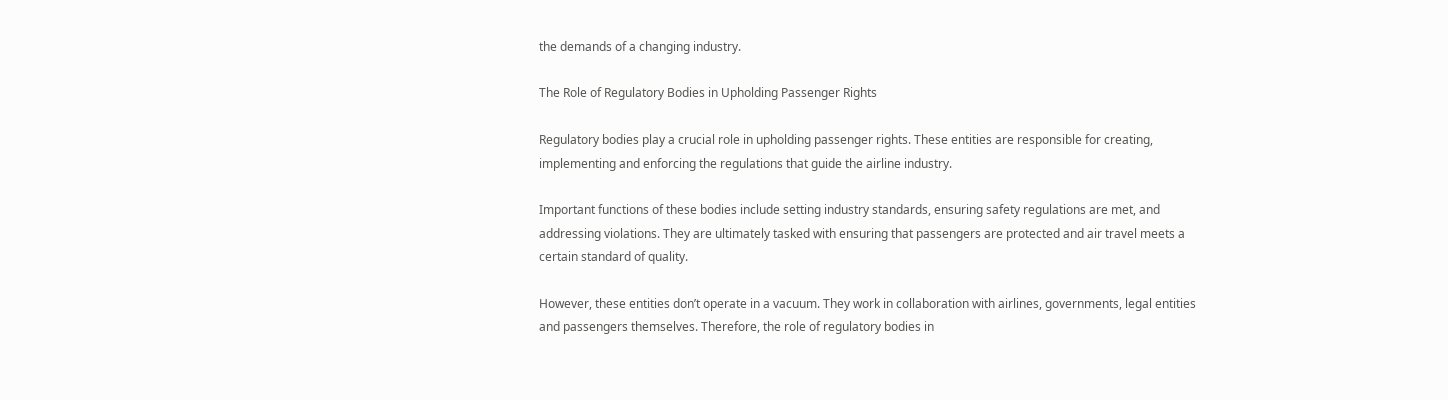the demands of a changing industry.

The Role of Regulatory Bodies in Upholding Passenger Rights

Regulatory bodies play a crucial role in upholding passenger rights. These entities are responsible for creating, implementing and enforcing the regulations that guide the airline industry.

Important functions of these bodies include setting industry standards, ensuring safety regulations are met, and addressing violations. They are ultimately tasked with ensuring that passengers are protected and air travel meets a certain standard of quality.

However, these entities don’t operate in a vacuum. They work in collaboration with airlines, governments, legal entities and passengers themselves. Therefore, the role of regulatory bodies in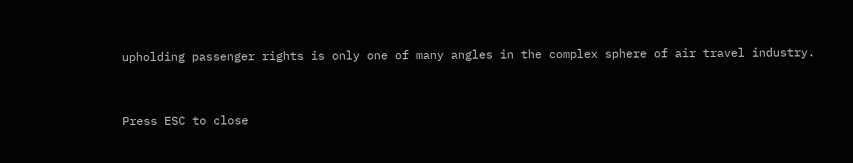upholding passenger rights is only one of many angles in the complex sphere of air travel industry.


Press ESC to close